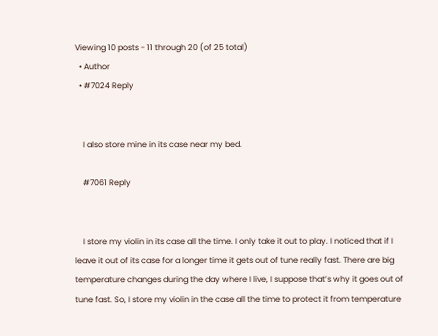Viewing 10 posts - 11 through 20 (of 25 total)
  • Author
  • #7024 Reply


    I also store mine in its case near my bed.

    #7061 Reply


    I store my violin in its case all the time. I only take it out to play. I noticed that if I leave it out of its case for a longer time it gets out of tune really fast. There are big temperature changes during the day where I live, I suppose that’s why it goes out of tune fast. So, I store my violin in the case all the time to protect it from temperature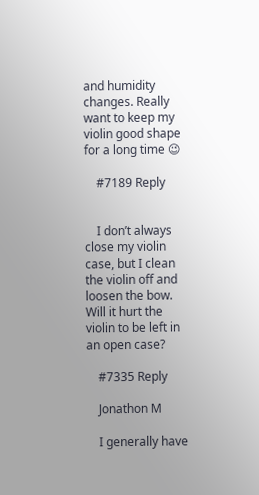and humidity changes. Really want to keep my violin good shape for a long time 😉

    #7189 Reply


    I don’t always close my violin case, but I clean the violin off and loosen the bow. Will it hurt the violin to be left in an open case?

    #7335 Reply

    Jonathon M

    I generally have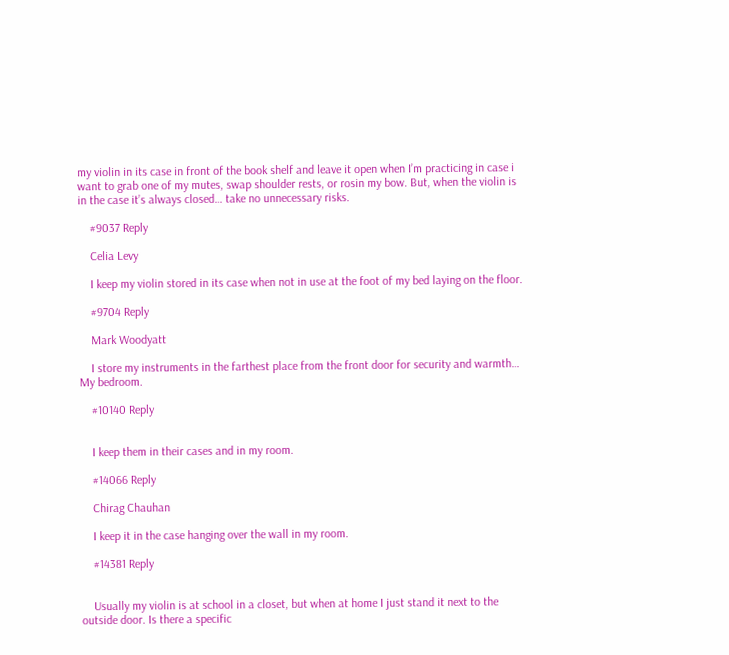my violin in its case in front of the book shelf and leave it open when I’m practicing in case i want to grab one of my mutes, swap shoulder rests, or rosin my bow. But, when the violin is in the case it’s always closed… take no unnecessary risks.

    #9037 Reply

    Celia Levy

    I keep my violin stored in its case when not in use at the foot of my bed laying on the floor.

    #9704 Reply

    Mark Woodyatt

    I store my instruments in the farthest place from the front door for security and warmth… My bedroom.

    #10140 Reply


    I keep them in their cases and in my room.

    #14066 Reply

    Chirag Chauhan

    I keep it in the case hanging over the wall in my room.

    #14381 Reply


    Usually my violin is at school in a closet, but when at home I just stand it next to the outside door. Is there a specific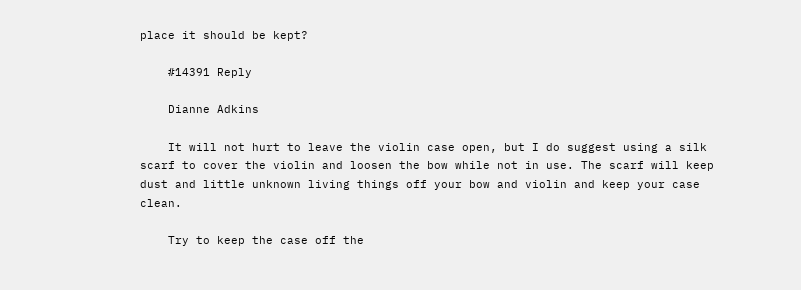place it should be kept?

    #14391 Reply

    Dianne Adkins

    It will not hurt to leave the violin case open, but I do suggest using a silk scarf to cover the violin and loosen the bow while not in use. The scarf will keep dust and little unknown living things off your bow and violin and keep your case clean.

    Try to keep the case off the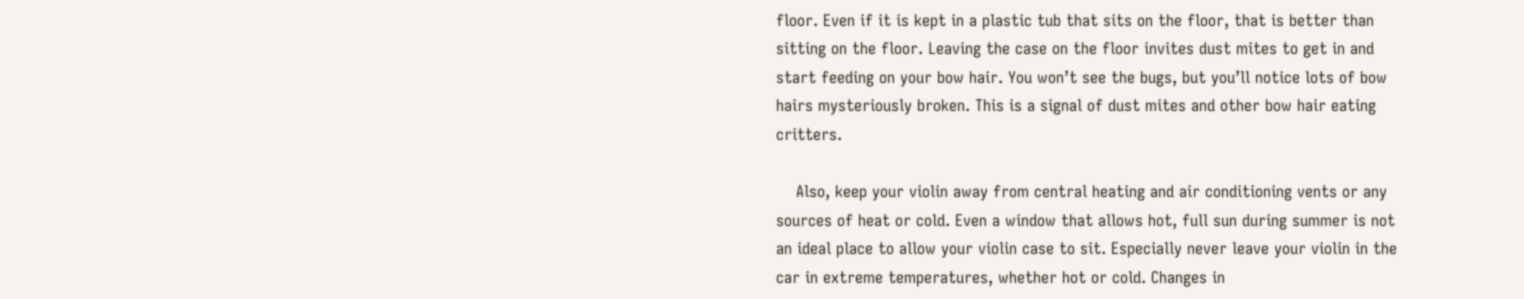floor. Even if it is kept in a plastic tub that sits on the floor, that is better than sitting on the floor. Leaving the case on the floor invites dust mites to get in and start feeding on your bow hair. You won’t see the bugs, but you’ll notice lots of bow hairs mysteriously broken. This is a signal of dust mites and other bow hair eating critters.

    Also, keep your violin away from central heating and air conditioning vents or any sources of heat or cold. Even a window that allows hot, full sun during summer is not an ideal place to allow your violin case to sit. Especially never leave your violin in the car in extreme temperatures, whether hot or cold. Changes in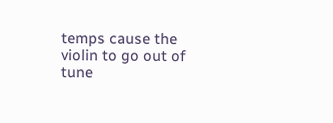temps cause the violin to go out of tune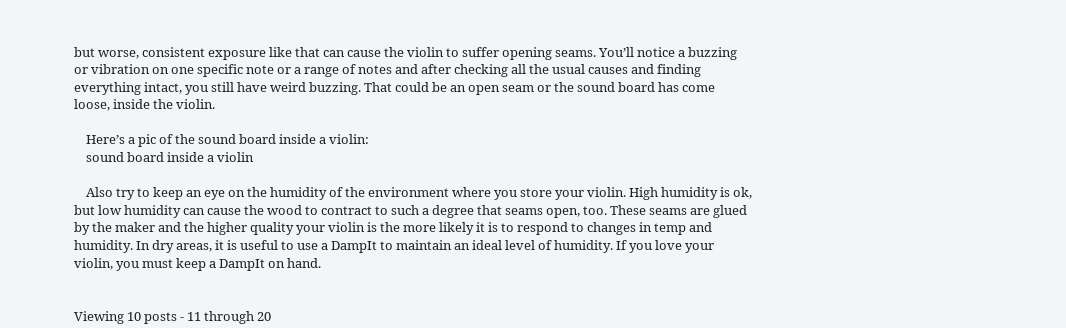but worse, consistent exposure like that can cause the violin to suffer opening seams. You’ll notice a buzzing or vibration on one specific note or a range of notes and after checking all the usual causes and finding everything intact, you still have weird buzzing. That could be an open seam or the sound board has come loose, inside the violin.

    Here’s a pic of the sound board inside a violin:
    sound board inside a violin

    Also try to keep an eye on the humidity of the environment where you store your violin. High humidity is ok, but low humidity can cause the wood to contract to such a degree that seams open, too. These seams are glued by the maker and the higher quality your violin is the more likely it is to respond to changes in temp and humidity. In dry areas, it is useful to use a DampIt to maintain an ideal level of humidity. If you love your violin, you must keep a DampIt on hand.


Viewing 10 posts - 11 through 20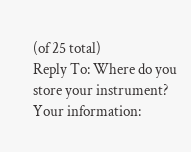(of 25 total)
Reply To: Where do you store your instrument?
Your information: